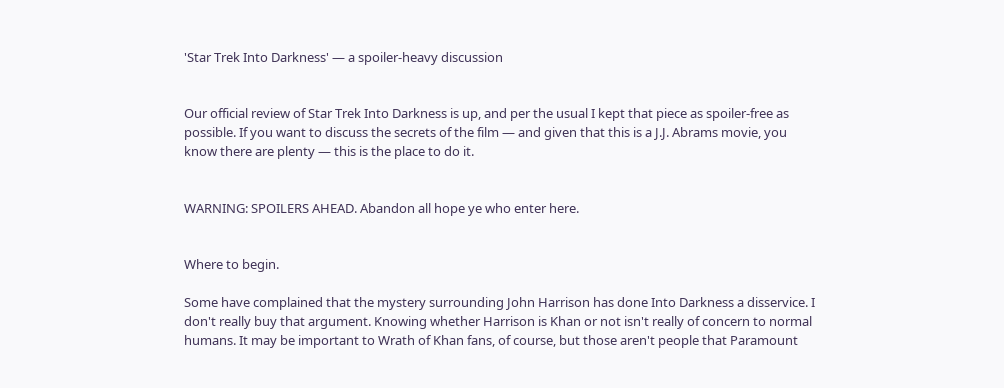'Star Trek Into Darkness' — a spoiler-heavy discussion


Our official review of Star Trek Into Darkness is up, and per the usual I kept that piece as spoiler-free as possible. If you want to discuss the secrets of the film — and given that this is a J.J. Abrams movie, you know there are plenty — this is the place to do it.


WARNING: SPOILERS AHEAD. Abandon all hope ye who enter here.


Where to begin.

Some have complained that the mystery surrounding John Harrison has done Into Darkness a disservice. I don't really buy that argument. Knowing whether Harrison is Khan or not isn't really of concern to normal humans. It may be important to Wrath of Khan fans, of course, but those aren't people that Paramount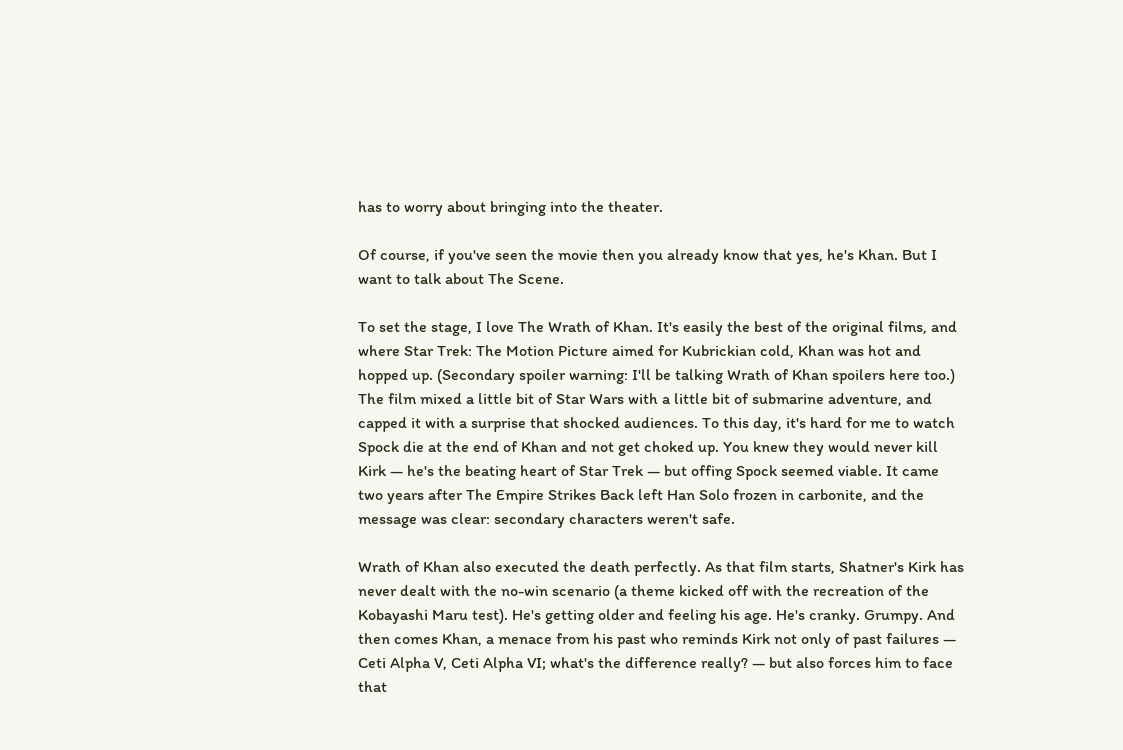has to worry about bringing into the theater.

Of course, if you've seen the movie then you already know that yes, he's Khan. But I want to talk about The Scene.

To set the stage, I love The Wrath of Khan. It's easily the best of the original films, and where Star Trek: The Motion Picture aimed for Kubrickian cold, Khan was hot and hopped up. (Secondary spoiler warning: I'll be talking Wrath of Khan spoilers here too.) The film mixed a little bit of Star Wars with a little bit of submarine adventure, and capped it with a surprise that shocked audiences. To this day, it's hard for me to watch Spock die at the end of Khan and not get choked up. You knew they would never kill Kirk — he's the beating heart of Star Trek — but offing Spock seemed viable. It came two years after The Empire Strikes Back left Han Solo frozen in carbonite, and the message was clear: secondary characters weren't safe.

Wrath of Khan also executed the death perfectly. As that film starts, Shatner's Kirk has never dealt with the no-win scenario (a theme kicked off with the recreation of the Kobayashi Maru test). He's getting older and feeling his age. He's cranky. Grumpy. And then comes Khan, a menace from his past who reminds Kirk not only of past failures — Ceti Alpha V, Ceti Alpha VI; what's the difference really? — but also forces him to face that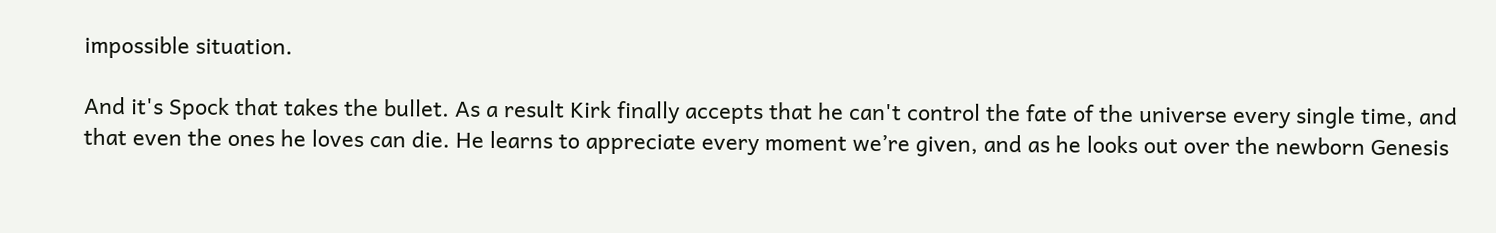impossible situation.

And it's Spock that takes the bullet. As a result Kirk finally accepts that he can't control the fate of the universe every single time, and that even the ones he loves can die. He learns to appreciate every moment we’re given, and as he looks out over the newborn Genesis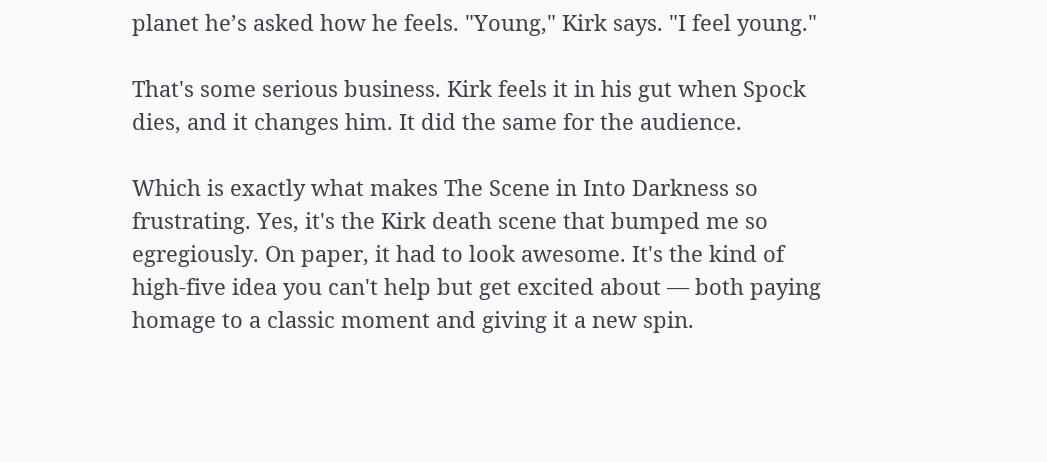planet he’s asked how he feels. "Young," Kirk says. "I feel young."

That's some serious business. Kirk feels it in his gut when Spock dies, and it changes him. It did the same for the audience.

Which is exactly what makes The Scene in Into Darkness so frustrating. Yes, it's the Kirk death scene that bumped me so egregiously. On paper, it had to look awesome. It's the kind of high-five idea you can't help but get excited about — both paying homage to a classic moment and giving it a new spin.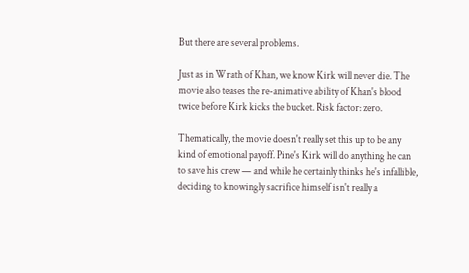But there are several problems.

Just as in Wrath of Khan, we know Kirk will never die. The movie also teases the re-animative ability of Khan's blood twice before Kirk kicks the bucket. Risk factor: zero.

Thematically, the movie doesn't really set this up to be any kind of emotional payoff. Pine's Kirk will do anything he can to save his crew — and while he certainly thinks he's infallible, deciding to knowingly sacrifice himself isn't really a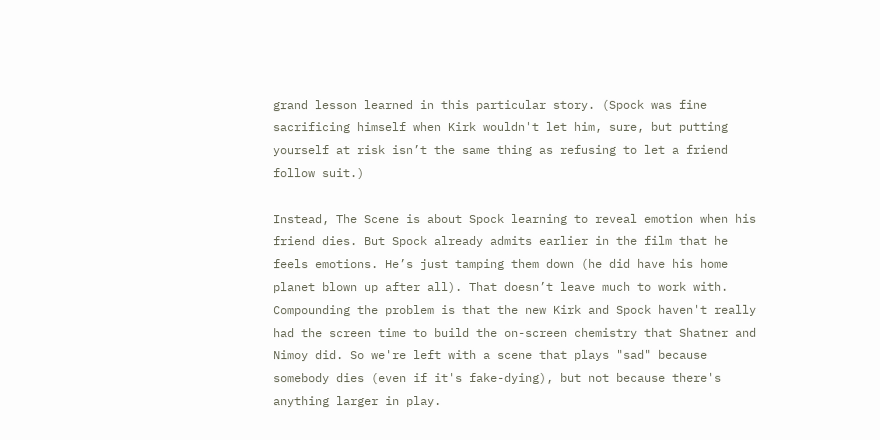grand lesson learned in this particular story. (Spock was fine sacrificing himself when Kirk wouldn't let him, sure, but putting yourself at risk isn’t the same thing as refusing to let a friend follow suit.)

Instead, The Scene is about Spock learning to reveal emotion when his friend dies. But Spock already admits earlier in the film that he feels emotions. He’s just tamping them down (he did have his home planet blown up after all). That doesn’t leave much to work with. Compounding the problem is that the new Kirk and Spock haven't really had the screen time to build the on-screen chemistry that Shatner and Nimoy did. So we're left with a scene that plays "sad" because somebody dies (even if it's fake-dying), but not because there's anything larger in play.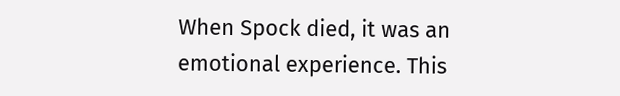When Spock died, it was an emotional experience. This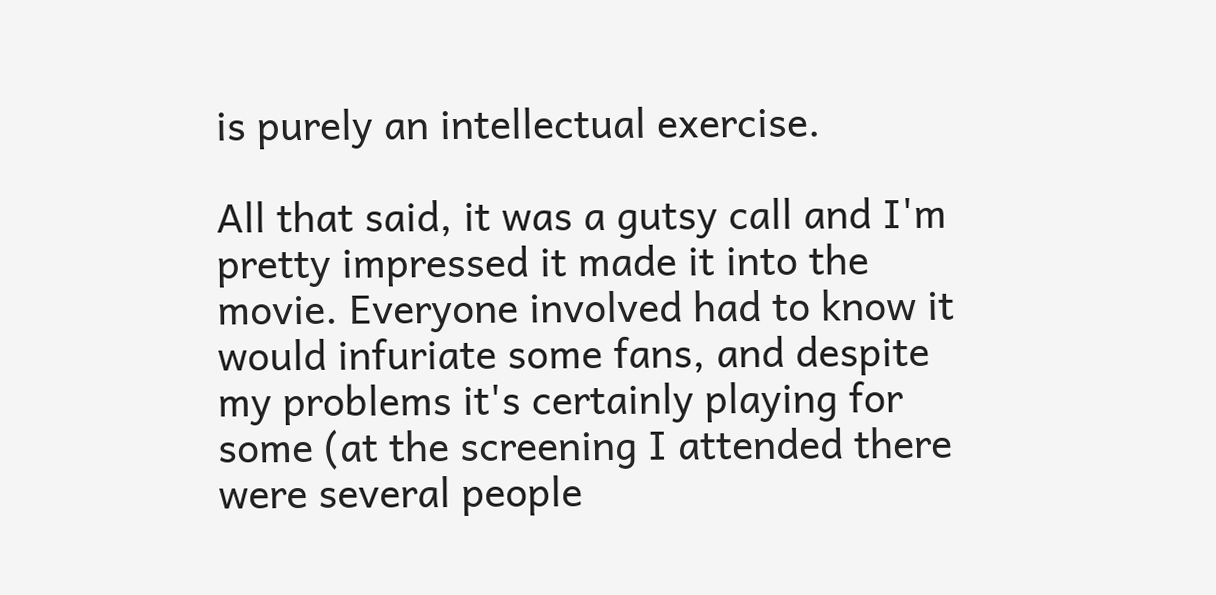is purely an intellectual exercise.

All that said, it was a gutsy call and I'm pretty impressed it made it into the movie. Everyone involved had to know it would infuriate some fans, and despite my problems it's certainly playing for some (at the screening I attended there were several people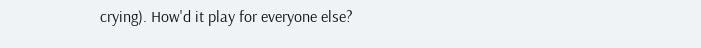crying). How'd it play for everyone else?